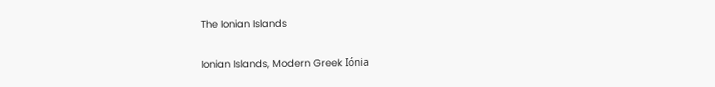The Ionian Islands

Ionian Islands, Modern Greek Iónia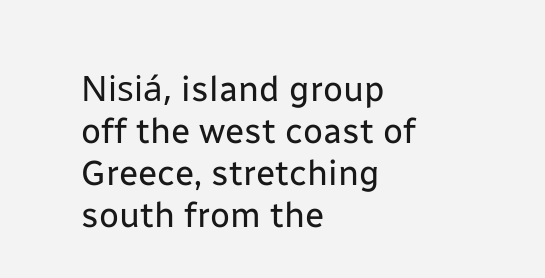Nisiá, island group off the west coast of Greece, stretching south from the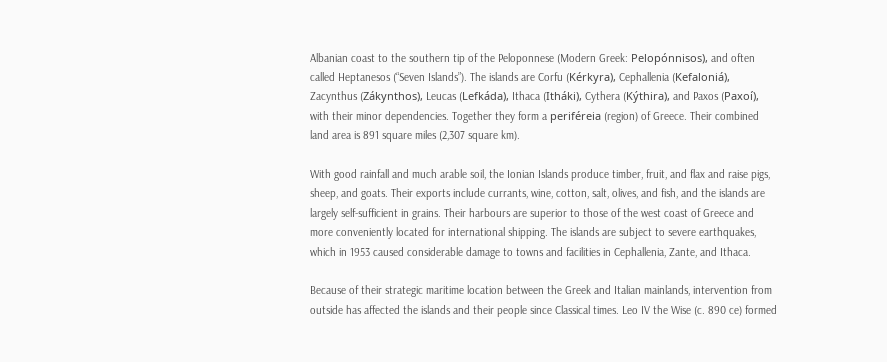Albanian coast to the southern tip of the Peloponnese (Modern Greek: Pelopónnisos), and often called Heptanesos (“Seven Islands”). The islands are Corfu (Kérkyra), Cephallenia (Kefaloniá), Zacynthus (Zákynthos), Leucas (Lefkáda), Ithaca (Itháki), Cythera (Kýthira), and Paxos (Paxoí), with their minor dependencies. Together they form a periféreia (region) of Greece. Their combined land area is 891 square miles (2,307 square km).

With good rainfall and much arable soil, the Ionian Islands produce timber, fruit, and flax and raise pigs, sheep, and goats. Their exports include currants, wine, cotton, salt, olives, and fish, and the islands are largely self-sufficient in grains. Their harbours are superior to those of the west coast of Greece and more conveniently located for international shipping. The islands are subject to severe earthquakes, which in 1953 caused considerable damage to towns and facilities in Cephallenia, Zante, and Ithaca.

Because of their strategic maritime location between the Greek and Italian mainlands, intervention from outside has affected the islands and their people since Classical times. Leo IV the Wise (c. 890 ce) formed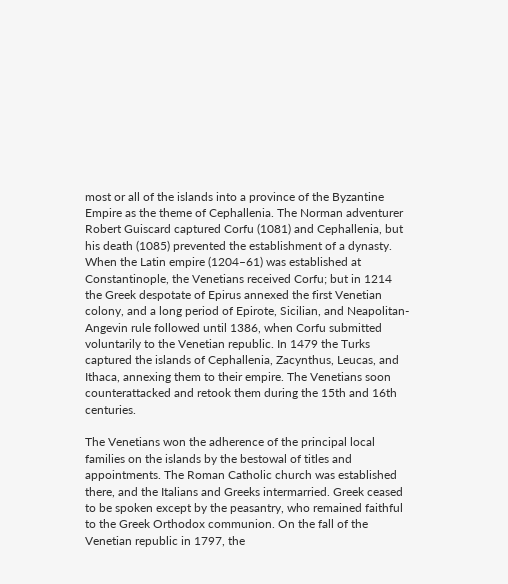most or all of the islands into a province of the Byzantine Empire as the theme of Cephallenia. The Norman adventurer Robert Guiscard captured Corfu (1081) and Cephallenia, but his death (1085) prevented the establishment of a dynasty. When the Latin empire (1204–61) was established at Constantinople, the Venetians received Corfu; but in 1214 the Greek despotate of Epirus annexed the first Venetian colony, and a long period of Epirote, Sicilian, and Neapolitan-Angevin rule followed until 1386, when Corfu submitted voluntarily to the Venetian republic. In 1479 the Turks captured the islands of Cephallenia, Zacynthus, Leucas, and Ithaca, annexing them to their empire. The Venetians soon counterattacked and retook them during the 15th and 16th centuries.

The Venetians won the adherence of the principal local families on the islands by the bestowal of titles and appointments. The Roman Catholic church was established there, and the Italians and Greeks intermarried. Greek ceased to be spoken except by the peasantry, who remained faithful to the Greek Orthodox communion. On the fall of the Venetian republic in 1797, the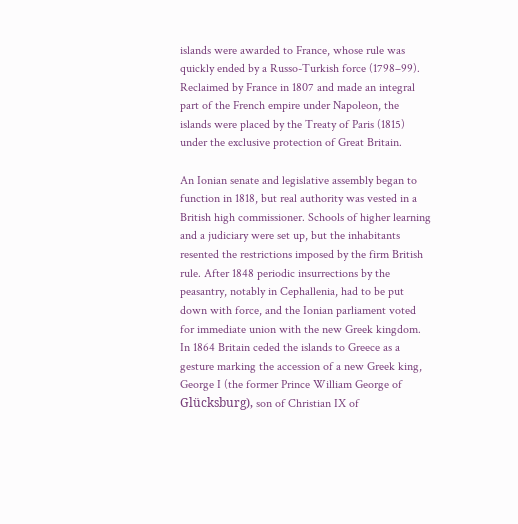islands were awarded to France, whose rule was quickly ended by a Russo-Turkish force (1798–99). Reclaimed by France in 1807 and made an integral part of the French empire under Napoleon, the islands were placed by the Treaty of Paris (1815) under the exclusive protection of Great Britain.

An Ionian senate and legislative assembly began to function in 1818, but real authority was vested in a British high commissioner. Schools of higher learning and a judiciary were set up, but the inhabitants resented the restrictions imposed by the firm British rule. After 1848 periodic insurrections by the peasantry, notably in Cephallenia, had to be put down with force, and the Ionian parliament voted for immediate union with the new Greek kingdom. In 1864 Britain ceded the islands to Greece as a gesture marking the accession of a new Greek king, George I (the former Prince William George of Glücksburg), son of Christian IX of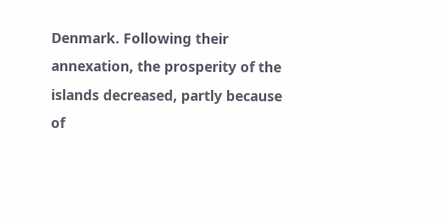Denmark. Following their annexation, the prosperity of the islands decreased, partly because of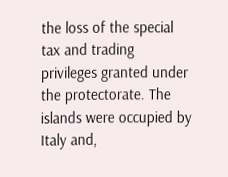the loss of the special tax and trading privileges granted under the protectorate. The islands were occupied by Italy and,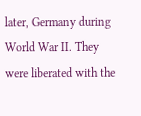later, Germany during World War II. They were liberated with the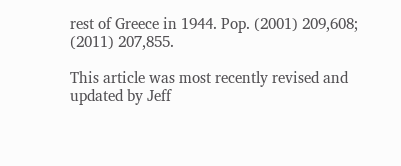rest of Greece in 1944. Pop. (2001) 209,608; (2011) 207,855.

This article was most recently revised and updated by Jeff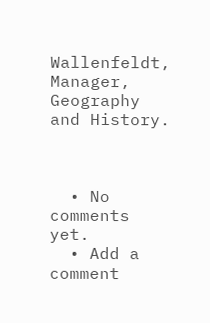Wallenfeldt, Manager, Geography and History.



  • No comments yet.
  • Add a comment